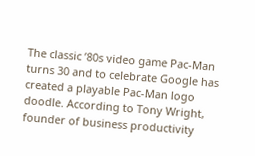The classic ’80s video game Pac-Man turns 30 and to celebrate Google has created a playable Pac-Man logo doodle. According to Tony Wright, founder of business productivity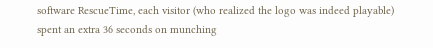software RescueTime, each visitor (who realized the logo was indeed playable) spent an extra 36 seconds on munching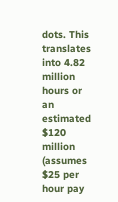dots. This translates into 4.82 million hours or an estimated $120 million (assumes $25 per hour pay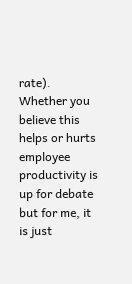rate). Whether you believe this helps or hurts employee productivity is up for debate but for me, it is just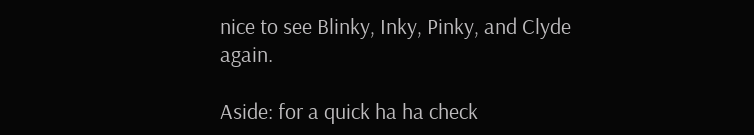nice to see Blinky, Inky, Pinky, and Clyde again.

Aside: for a quick ha ha check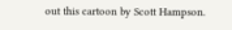out this cartoon by Scott Hampson.